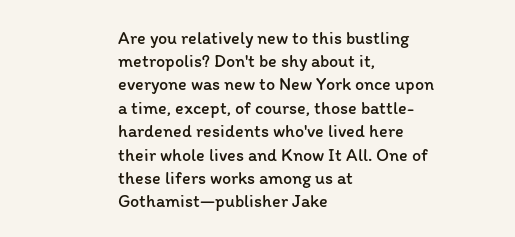Are you relatively new to this bustling metropolis? Don't be shy about it, everyone was new to New York once upon a time, except, of course, those battle-hardened residents who've lived here their whole lives and Know It All. One of these lifers works among us at Gothamist—publisher Jake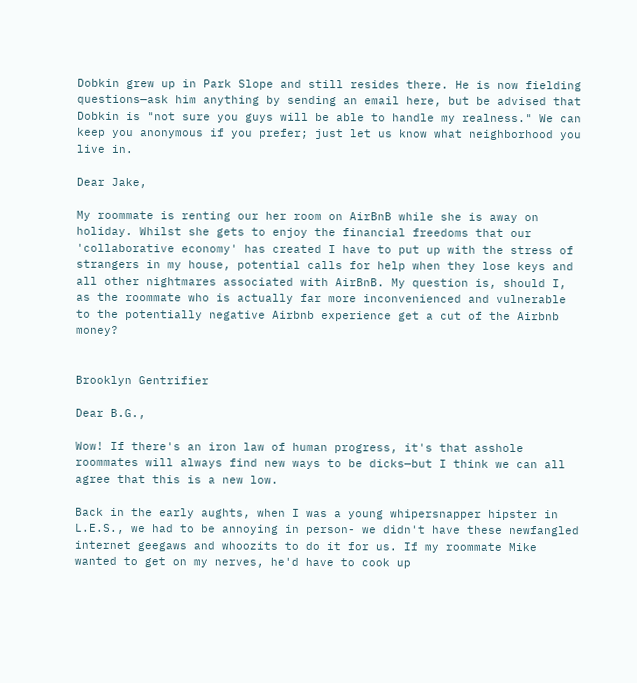Dobkin grew up in Park Slope and still resides there. He is now fielding questions—ask him anything by sending an email here, but be advised that Dobkin is "not sure you guys will be able to handle my realness." We can keep you anonymous if you prefer; just let us know what neighborhood you live in.

Dear Jake,

My roommate is renting our her room on AirBnB while she is away on holiday. Whilst she gets to enjoy the financial freedoms that our 'collaborative economy' has created I have to put up with the stress of strangers in my house, potential calls for help when they lose keys and all other nightmares associated with AirBnB. My question is, should I, as the roommate who is actually far more inconvenienced and vulnerable to the potentially negative Airbnb experience get a cut of the Airbnb money?


Brooklyn Gentrifier

Dear B.G.,

Wow! If there's an iron law of human progress, it's that asshole roommates will always find new ways to be dicks—but I think we can all agree that this is a new low.

Back in the early aughts, when I was a young whipersnapper hipster in L.E.S., we had to be annoying in person- we didn't have these newfangled internet geegaws and whoozits to do it for us. If my roommate Mike wanted to get on my nerves, he'd have to cook up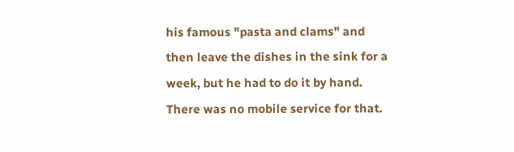his famous "pasta and clams" and then leave the dishes in the sink for a week, but he had to do it by hand. There was no mobile service for that.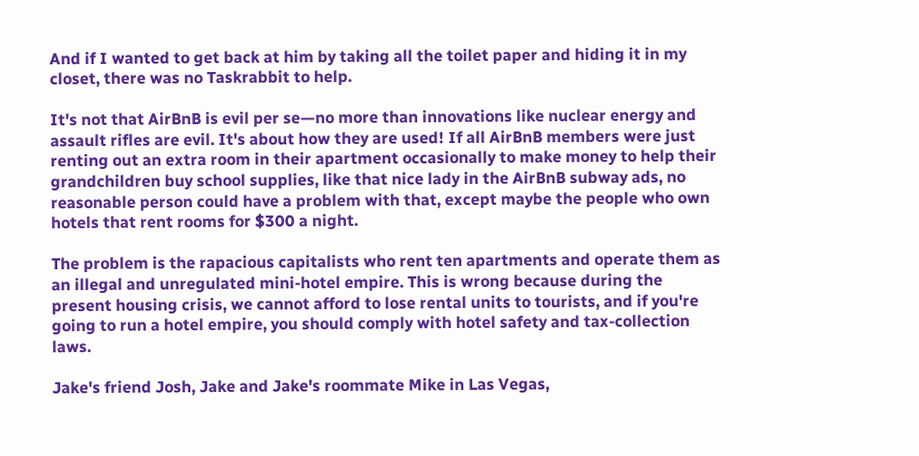And if I wanted to get back at him by taking all the toilet paper and hiding it in my closet, there was no Taskrabbit to help.

It's not that AirBnB is evil per se—no more than innovations like nuclear energy and assault rifles are evil. It's about how they are used! If all AirBnB members were just renting out an extra room in their apartment occasionally to make money to help their grandchildren buy school supplies, like that nice lady in the AirBnB subway ads, no reasonable person could have a problem with that, except maybe the people who own hotels that rent rooms for $300 a night.

The problem is the rapacious capitalists who rent ten apartments and operate them as an illegal and unregulated mini-hotel empire. This is wrong because during the present housing crisis, we cannot afford to lose rental units to tourists, and if you're going to run a hotel empire, you should comply with hotel safety and tax-collection laws.

Jake's friend Josh, Jake and Jake's roommate Mike in Las Vegas,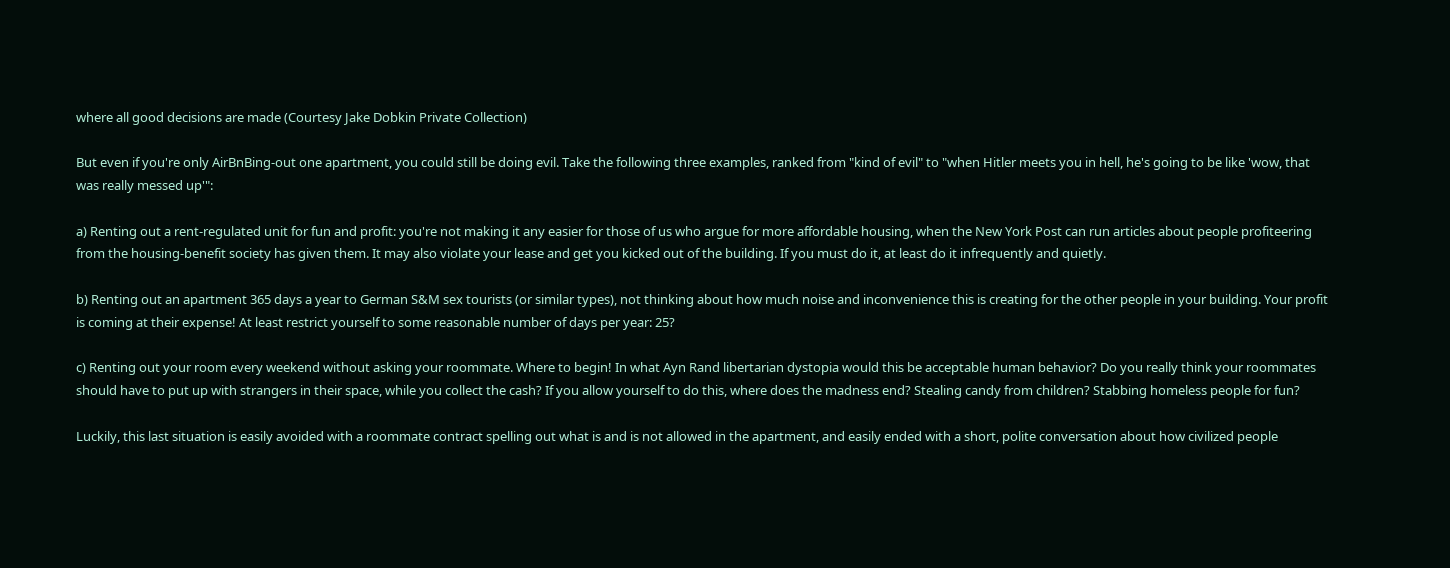where all good decisions are made (Courtesy Jake Dobkin Private Collection)

But even if you're only AirBnBing-out one apartment, you could still be doing evil. Take the following three examples, ranked from "kind of evil" to "when Hitler meets you in hell, he's going to be like 'wow, that was really messed up'":

a) Renting out a rent-regulated unit for fun and profit: you're not making it any easier for those of us who argue for more affordable housing, when the New York Post can run articles about people profiteering from the housing-benefit society has given them. It may also violate your lease and get you kicked out of the building. If you must do it, at least do it infrequently and quietly.

b) Renting out an apartment 365 days a year to German S&M sex tourists (or similar types), not thinking about how much noise and inconvenience this is creating for the other people in your building. Your profit is coming at their expense! At least restrict yourself to some reasonable number of days per year: 25?

c) Renting out your room every weekend without asking your roommate. Where to begin! In what Ayn Rand libertarian dystopia would this be acceptable human behavior? Do you really think your roommates should have to put up with strangers in their space, while you collect the cash? If you allow yourself to do this, where does the madness end? Stealing candy from children? Stabbing homeless people for fun?

Luckily, this last situation is easily avoided with a roommate contract spelling out what is and is not allowed in the apartment, and easily ended with a short, polite conversation about how civilized people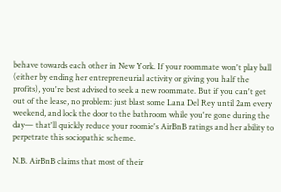behave towards each other in New York. If your roommate won't play ball (either by ending her entrepreneurial activity or giving you half the profits), you're best advised to seek a new roommate. But if you can't get out of the lease, no problem: just blast some Lana Del Rey until 2am every weekend, and lock the door to the bathroom while you're gone during the day— that'll quickly reduce your roomie's AirBnB ratings and her ability to perpetrate this sociopathic scheme.

N.B. AirBnB claims that most of their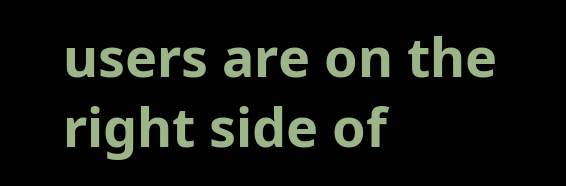users are on the right side of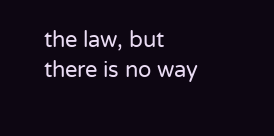the law, but there is no way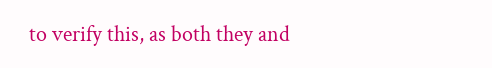to verify this, as both they and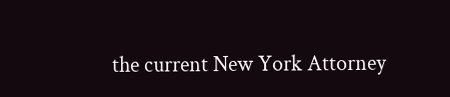the current New York Attorney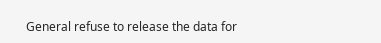General refuse to release the data for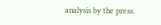analysis by the press.